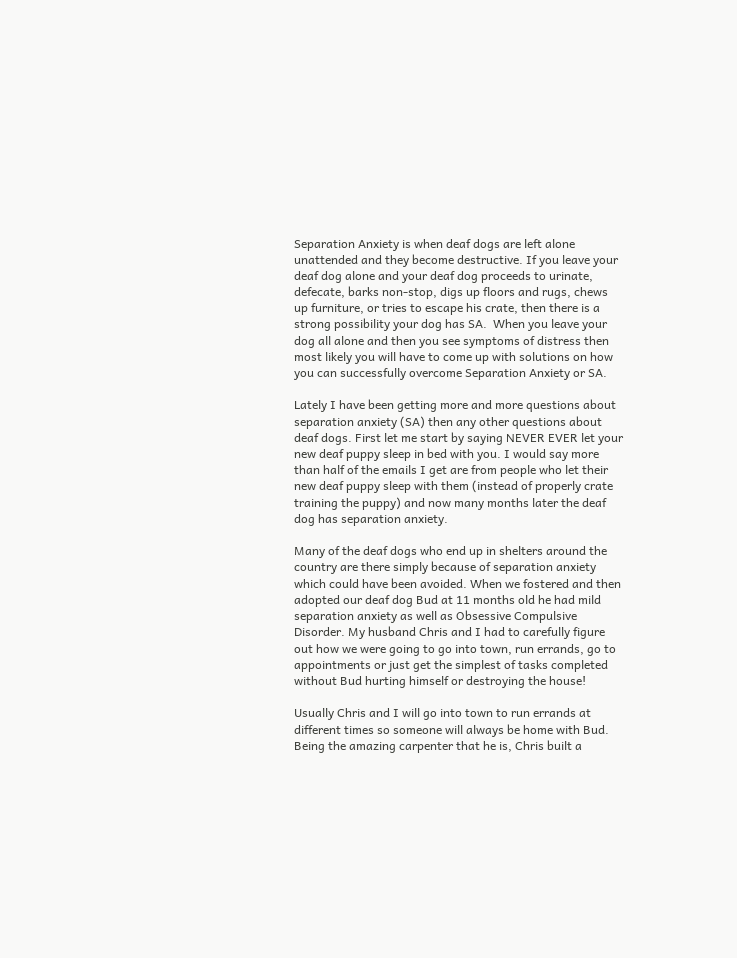Separation Anxiety is when deaf dogs are left alone unattended and they become destructive. If you leave your deaf dog alone and your deaf dog proceeds to urinate, defecate, barks non-stop, digs up floors and rugs, chews up furniture, or tries to escape his crate, then there is a strong possibility your dog has SA.  When you leave your dog all alone and then you see symptoms of distress then most likely you will have to come up with solutions on how you can successfully overcome Separation Anxiety or SA.

Lately I have been getting more and more questions about separation anxiety (SA) then any other questions about deaf dogs. First let me start by saying NEVER EVER let your new deaf puppy sleep in bed with you. I would say more than half of the emails I get are from people who let their new deaf puppy sleep with them (instead of properly crate training the puppy) and now many months later the deaf dog has separation anxiety.

Many of the deaf dogs who end up in shelters around the country are there simply because of separation anxiety which could have been avoided. When we fostered and then adopted our deaf dog Bud at 11 months old he had mild separation anxiety as well as Obsessive Compulsive Disorder. My husband Chris and I had to carefully figure out how we were going to go into town, run errands, go to appointments or just get the simplest of tasks completed without Bud hurting himself or destroying the house!

Usually Chris and I will go into town to run errands at different times so someone will always be home with Bud. Being the amazing carpenter that he is, Chris built a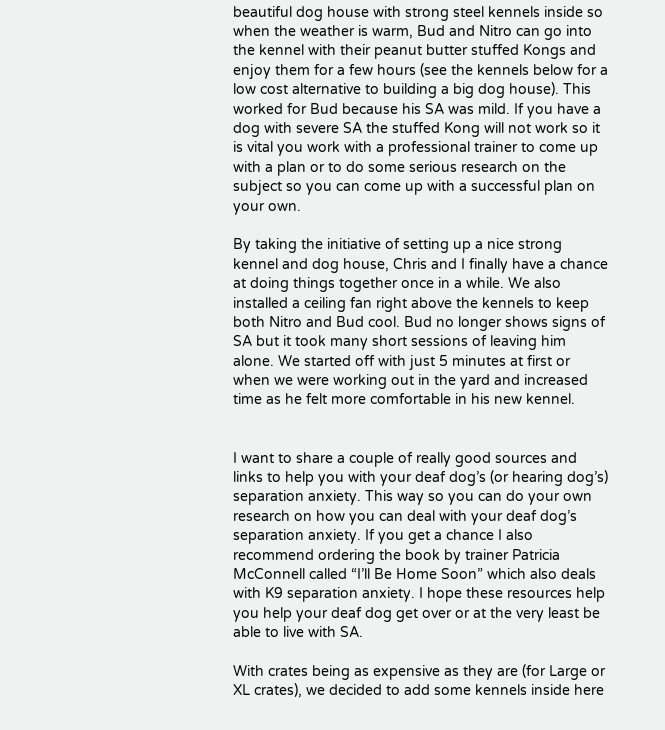beautiful dog house with strong steel kennels inside so when the weather is warm, Bud and Nitro can go into the kennel with their peanut butter stuffed Kongs and enjoy them for a few hours (see the kennels below for a low cost alternative to building a big dog house). This worked for Bud because his SA was mild. If you have a dog with severe SA the stuffed Kong will not work so it is vital you work with a professional trainer to come up with a plan or to do some serious research on the subject so you can come up with a successful plan on your own.

By taking the initiative of setting up a nice strong kennel and dog house, Chris and I finally have a chance at doing things together once in a while. We also installed a ceiling fan right above the kennels to keep both Nitro and Bud cool. Bud no longer shows signs of SA but it took many short sessions of leaving him alone. We started off with just 5 minutes at first or when we were working out in the yard and increased time as he felt more comfortable in his new kennel.


I want to share a couple of really good sources and links to help you with your deaf dog’s (or hearing dog’s) separation anxiety. This way so you can do your own research on how you can deal with your deaf dog’s separation anxiety. If you get a chance I also recommend ordering the book by trainer Patricia McConnell called “I’ll Be Home Soon” which also deals with K9 separation anxiety. I hope these resources help you help your deaf dog get over or at the very least be able to live with SA.

With crates being as expensive as they are (for Large or XL crates), we decided to add some kennels inside here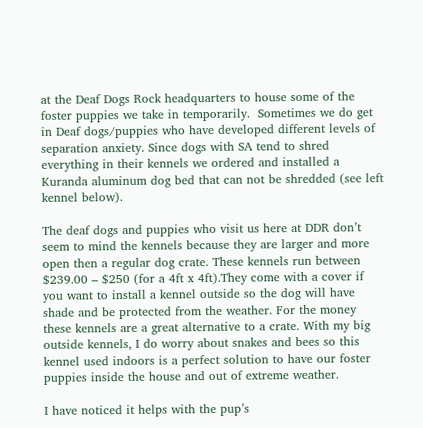at the Deaf Dogs Rock headquarters to house some of the foster puppies we take in temporarily.  Sometimes we do get in Deaf dogs/puppies who have developed different levels of separation anxiety. Since dogs with SA tend to shred everything in their kennels we ordered and installed a Kuranda aluminum dog bed that can not be shredded (see left kennel below).

The deaf dogs and puppies who visit us here at DDR don’t seem to mind the kennels because they are larger and more open then a regular dog crate. These kennels run between $239.00 – $250 (for a 4ft x 4ft).They come with a cover if you want to install a kennel outside so the dog will have shade and be protected from the weather. For the money these kennels are a great alternative to a crate. With my big outside kennels, I do worry about snakes and bees so this kennel used indoors is a perfect solution to have our foster puppies inside the house and out of extreme weather.

I have noticed it helps with the pup’s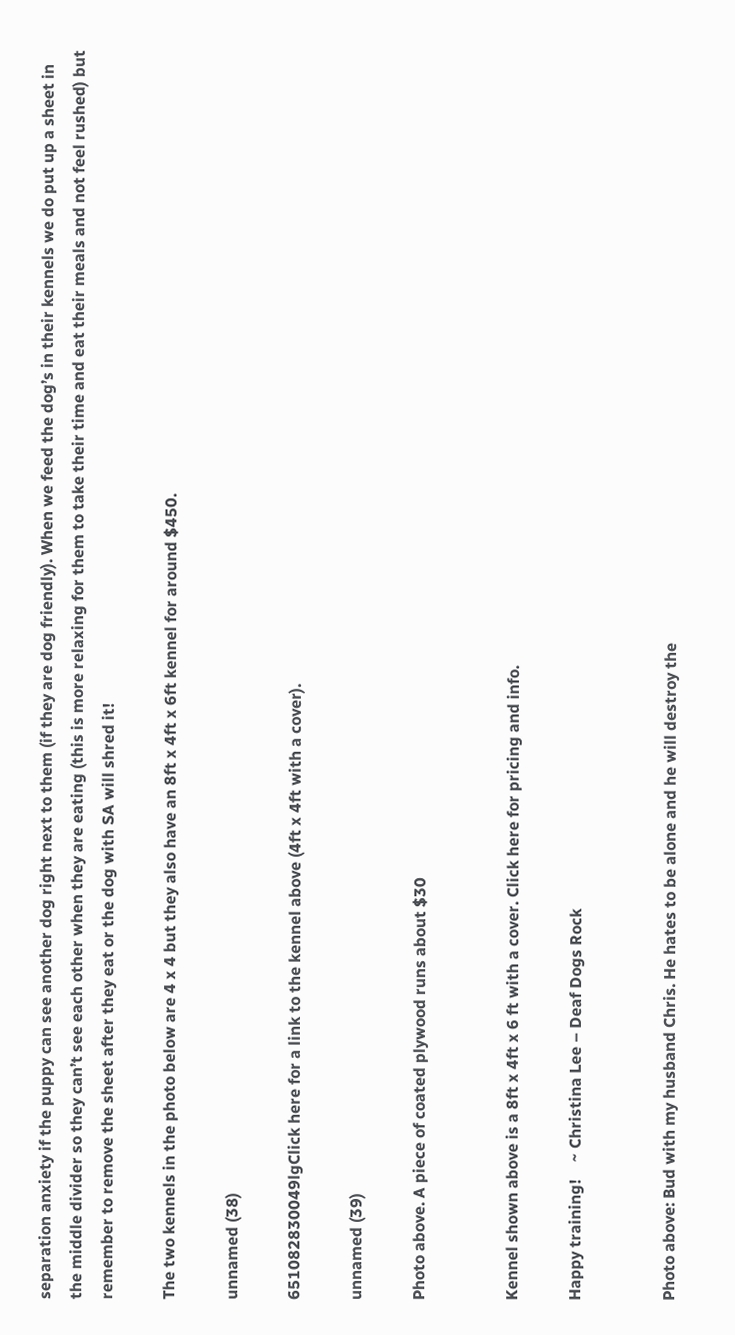separation anxiety if the puppy can see another dog right next to them (if they are dog friendly). When we feed the dog’s in their kennels we do put up a sheet in the middle divider so they can’t see each other when they are eating (this is more relaxing for them to take their time and eat their meals and not feel rushed) but remember to remove the sheet after they eat or the dog with SA will shred it!

The two kennels in the photo below are 4 x 4 but they also have an 8ft x 4ft x 6ft kennel for around $450.

unnamed (38)

651082830049lgClick here for a link to the kennel above (4ft x 4ft with a cover).

unnamed (39)

Photo above. A piece of coated plywood runs about $30


Kennel shown above is a 8ft x 4ft x 6 ft with a cover. Click here for pricing and info.

Happy training!    ~ Christina Lee – Deaf Dogs Rock


Photo above: Bud with my husband Chris. He hates to be alone and he will destroy the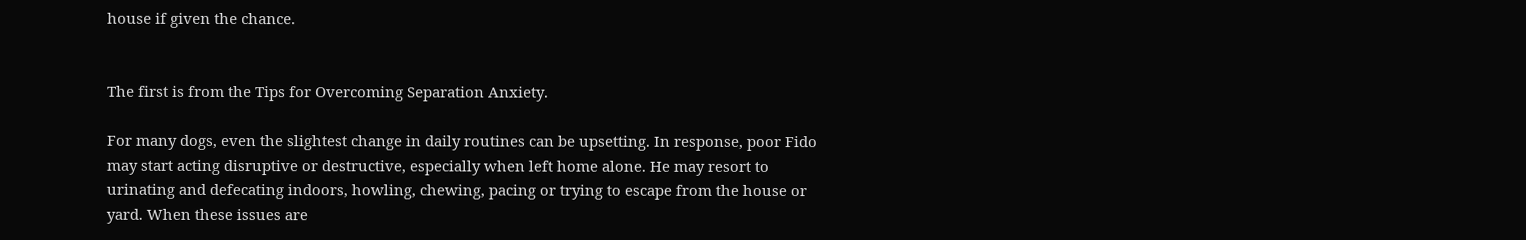house if given the chance.


The first is from the Tips for Overcoming Separation Anxiety.

For many dogs, even the slightest change in daily routines can be upsetting. In response, poor Fido may start acting disruptive or destructive, especially when left home alone. He may resort to urinating and defecating indoors, howling, chewing, pacing or trying to escape from the house or yard. When these issues are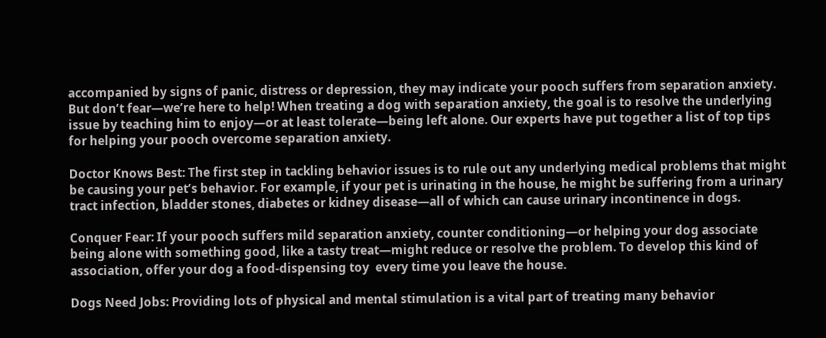accompanied by signs of panic, distress or depression, they may indicate your pooch suffers from separation anxiety.
But don’t fear—we’re here to help! When treating a dog with separation anxiety, the goal is to resolve the underlying issue by teaching him to enjoy—or at least tolerate—being left alone. Our experts have put together a list of top tips for helping your pooch overcome separation anxiety.

Doctor Knows Best: The first step in tackling behavior issues is to rule out any underlying medical problems that might be causing your pet’s behavior. For example, if your pet is urinating in the house, he might be suffering from a urinary tract infection, bladder stones, diabetes or kidney disease—all of which can cause urinary incontinence in dogs.

Conquer Fear: If your pooch suffers mild separation anxiety, counter conditioning—or helping your dog associate being alone with something good, like a tasty treat—might reduce or resolve the problem. To develop this kind of association, offer your dog a food-dispensing toy  every time you leave the house.

Dogs Need Jobs: Providing lots of physical and mental stimulation is a vital part of treating many behavior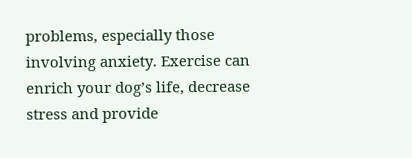problems, especially those involving anxiety. Exercise can enrich your dog’s life, decrease stress and provide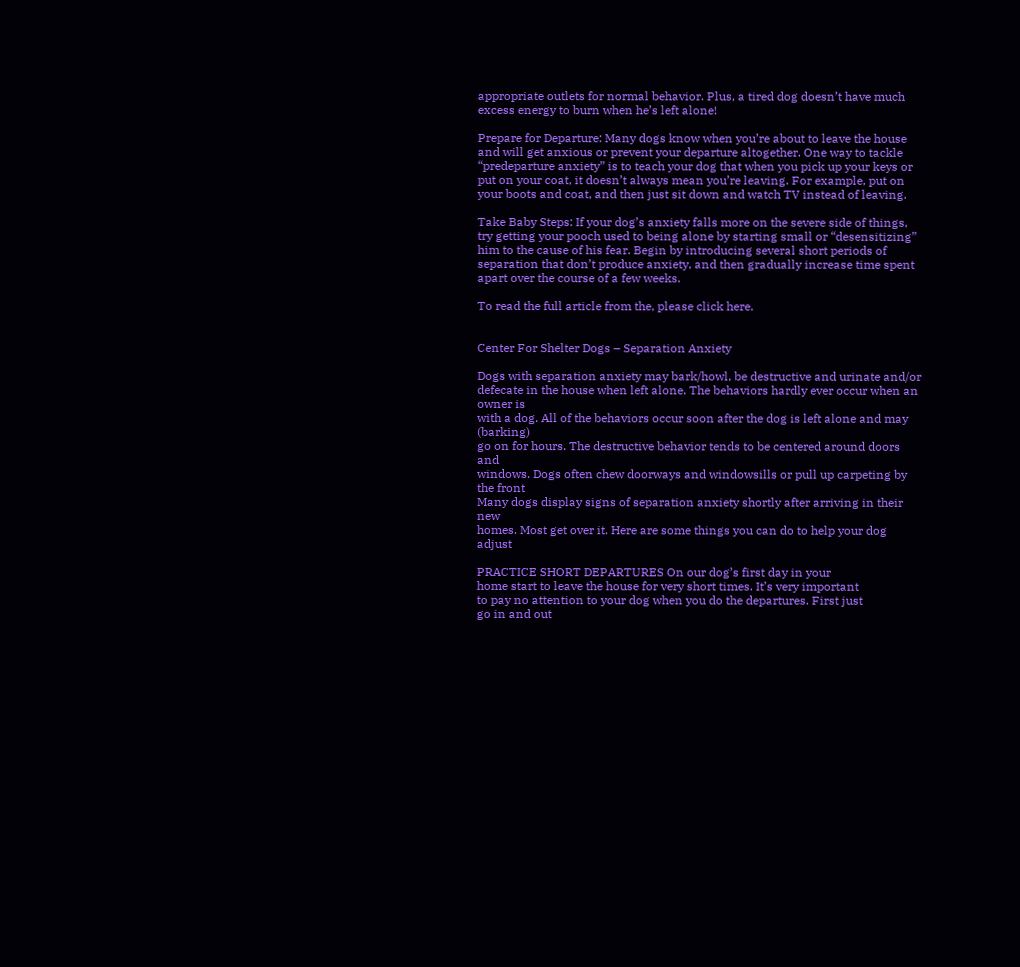appropriate outlets for normal behavior. Plus, a tired dog doesn’t have much excess energy to burn when he’s left alone!

Prepare for Departure: Many dogs know when you’re about to leave the house and will get anxious or prevent your departure altogether. One way to tackle “predeparture anxiety” is to teach your dog that when you pick up your keys or put on your coat, it doesn’t always mean you’re leaving. For example, put on your boots and coat, and then just sit down and watch TV instead of leaving.

Take Baby Steps: If your dog’s anxiety falls more on the severe side of things, try getting your pooch used to being alone by starting small or “desensitizing” him to the cause of his fear. Begin by introducing several short periods of separation that don’t produce anxiety, and then gradually increase time spent apart over the course of a few weeks.

To read the full article from the, please click here.


Center For Shelter Dogs – Separation Anxiety

Dogs with separation anxiety may bark/howl, be destructive and urinate and/or
defecate in the house when left alone. The behaviors hardly ever occur when an owner is
with a dog. All of the behaviors occur soon after the dog is left alone and may (barking)
go on for hours. The destructive behavior tends to be centered around doors and
windows. Dogs often chew doorways and windowsills or pull up carpeting by the front
Many dogs display signs of separation anxiety shortly after arriving in their new
homes. Most get over it. Here are some things you can do to help your dog adjust

PRACTICE SHORT DEPARTURES On our dog’s first day in your
home start to leave the house for very short times. It’s very important
to pay no attention to your dog when you do the departures. First just
go in and out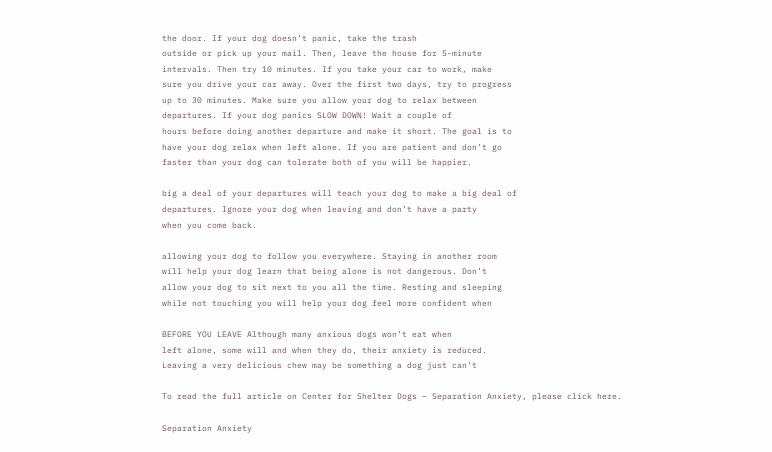the door. If your dog doesn’t panic, take the trash
outside or pick up your mail. Then, leave the house for 5-minute
intervals. Then try 10 minutes. If you take your car to work, make
sure you drive your car away. Over the first two days, try to progress
up to 30 minutes. Make sure you allow your dog to relax between
departures. If your dog panics SLOW DOWN! Wait a couple of
hours before doing another departure and make it short. The goal is to
have your dog relax when left alone. If you are patient and don’t go
faster than your dog can tolerate both of you will be happier.

big a deal of your departures will teach your dog to make a big deal of
departures. Ignore your dog when leaving and don’t have a party
when you come back.

allowing your dog to follow you everywhere. Staying in another room
will help your dog learn that being alone is not dangerous. Don’t
allow your dog to sit next to you all the time. Resting and sleeping
while not touching you will help your dog feel more confident when

BEFORE YOU LEAVE Although many anxious dogs won’t eat when
left alone, some will and when they do, their anxiety is reduced.
Leaving a very delicious chew may be something a dog just can’t

To read the full article on Center for Shelter Dogs – Separation Anxiety, please click here.

Separation Anxiety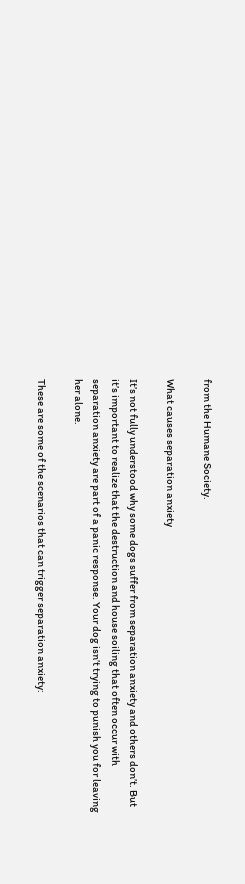from the Humane Society.

What causes separation anxiety

It’s not fully understood why some dogs suffer from separation anxiety and others don’t. But it’s important to realize that the destruction and house soiling that often occur with separation anxiety are part of a panic response. Your dog isn’t trying to punish you for leaving her alone.

These are some of the scenarios that can trigger separation anxiety: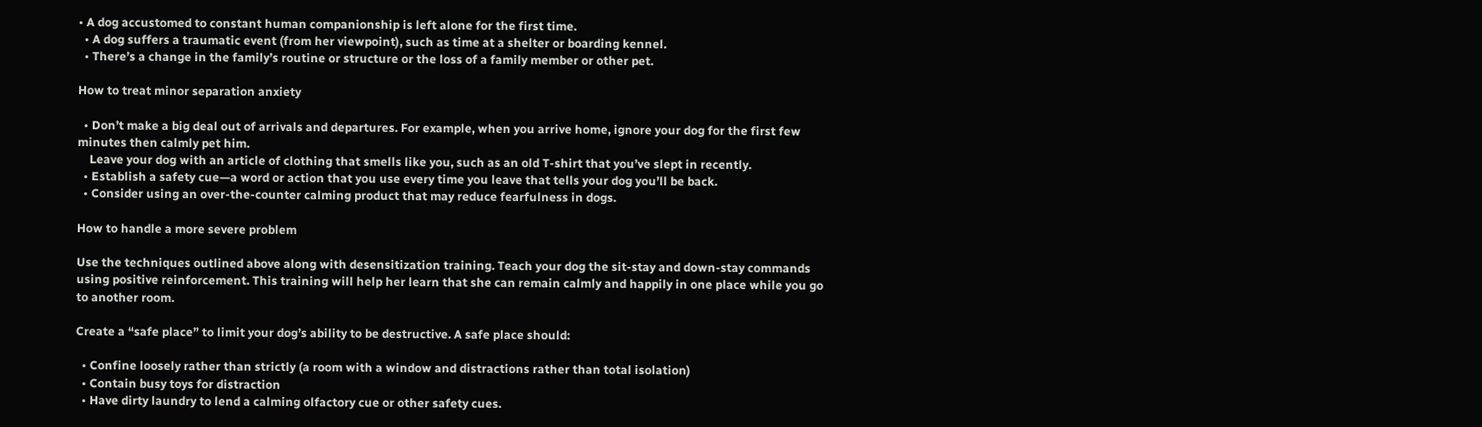• A dog accustomed to constant human companionship is left alone for the first time.
  • A dog suffers a traumatic event (from her viewpoint), such as time at a shelter or boarding kennel.
  • There’s a change in the family’s routine or structure or the loss of a family member or other pet.

How to treat minor separation anxiety

  • Don’t make a big deal out of arrivals and departures. For example, when you arrive home, ignore your dog for the first few minutes then calmly pet him.
    Leave your dog with an article of clothing that smells like you, such as an old T-shirt that you’ve slept in recently.
  • Establish a safety cue—a word or action that you use every time you leave that tells your dog you’ll be back.
  • Consider using an over-the-counter calming product that may reduce fearfulness in dogs.

How to handle a more severe problem

Use the techniques outlined above along with desensitization training. Teach your dog the sit-stay and down-stay commands using positive reinforcement. This training will help her learn that she can remain calmly and happily in one place while you go to another room.

Create a “safe place” to limit your dog’s ability to be destructive. A safe place should:

  • Confine loosely rather than strictly (a room with a window and distractions rather than total isolation)
  • Contain busy toys for distraction
  • Have dirty laundry to lend a calming olfactory cue or other safety cues.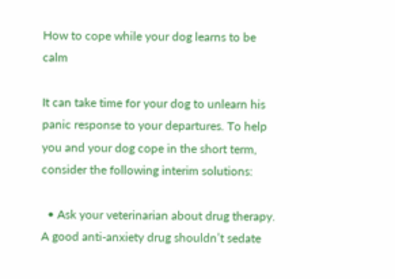How to cope while your dog learns to be calm

It can take time for your dog to unlearn his panic response to your departures. To help you and your dog cope in the short term, consider the following interim solutions:

  • Ask your veterinarian about drug therapy. A good anti-anxiety drug shouldn’t sedate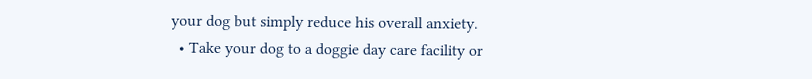your dog but simply reduce his overall anxiety.
  • Take your dog to a doggie day care facility or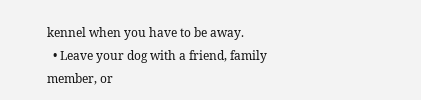kennel when you have to be away.
  • Leave your dog with a friend, family member, or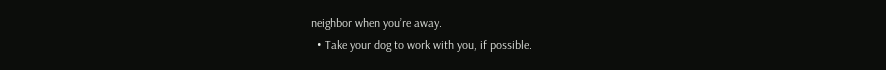neighbor when you’re away.
  • Take your dog to work with you, if possible.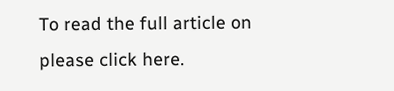To read the full article on please click here.